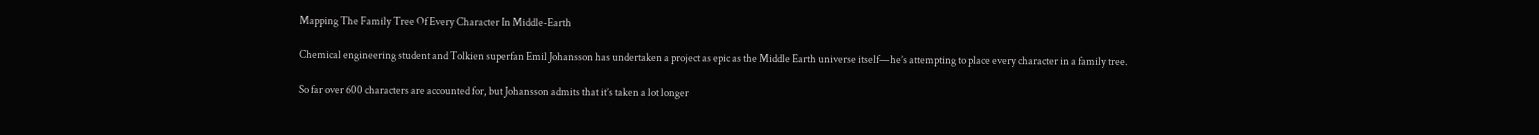Mapping The Family Tree Of Every Character In Middle-Earth

Chemical engineering student and Tolkien superfan Emil Johansson has undertaken a project as epic as the Middle Earth universe itself—he’s attempting to place every character in a family tree.

So far over 600 characters are accounted for, but Johansson admits that it’s taken a lot longer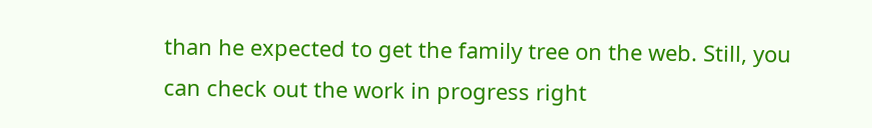than he expected to get the family tree on the web. Still, you can check out the work in progress right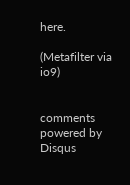here.

(Metafilter via io9)


comments powered by Disqus